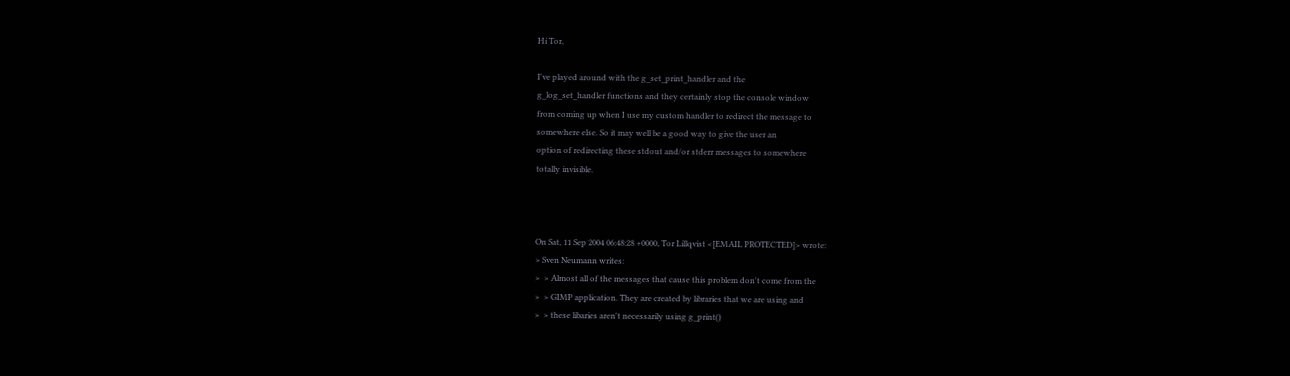Hi Tor,

I've played around with the g_set_print_handler and the
g_log_set_handler functions and they certainly stop the console window
from coming up when I use my custom handler to redirect the message to
somewhere else. So it may well be a good way to give the user an
option of redirecting these stdout and/or stderr messages to somewhere
totally invisible.



On Sat, 11 Sep 2004 06:48:28 +0000, Tor Lillqvist <[EMAIL PROTECTED]> wrote:
> Sven Neumann writes:
>  > Almost all of the messages that cause this problem don't come from the
>  > GIMP application. They are created by libraries that we are using and
>  > these libaries aren't necessarily using g_print()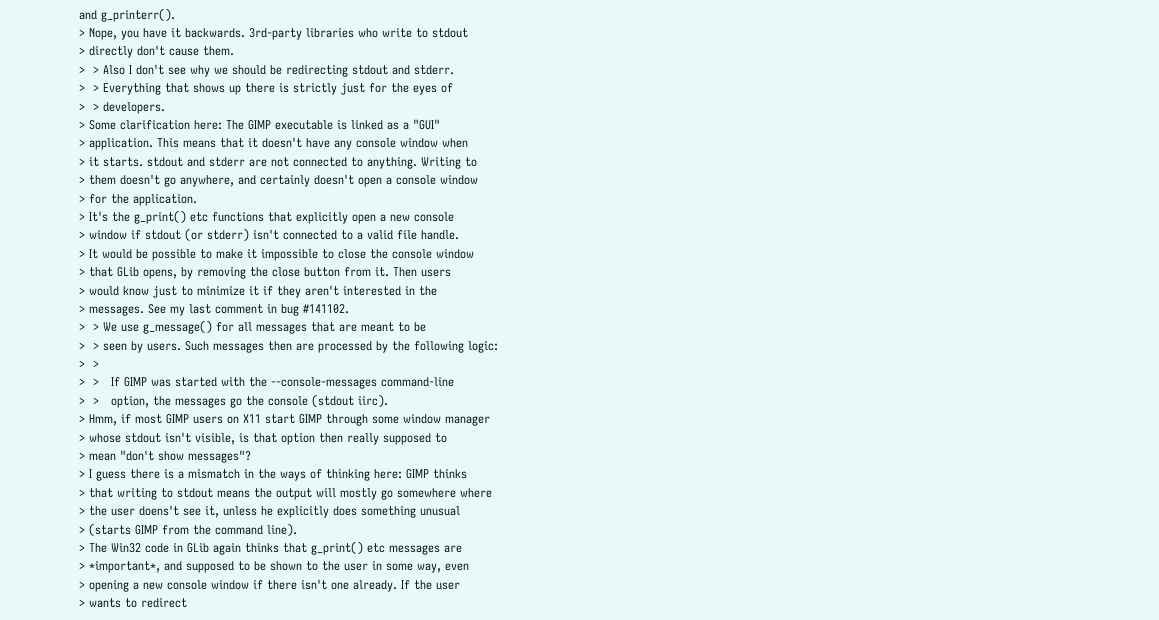and g_printerr().
> Nope, you have it backwards. 3rd-party libraries who write to stdout
> directly don't cause them.
>  > Also I don't see why we should be redirecting stdout and stderr.
>  > Everything that shows up there is strictly just for the eyes of
>  > developers.
> Some clarification here: The GIMP executable is linked as a "GUI"
> application. This means that it doesn't have any console window when
> it starts. stdout and stderr are not connected to anything. Writing to
> them doesn't go anywhere, and certainly doesn't open a console window
> for the application.
> It's the g_print() etc functions that explicitly open a new console
> window if stdout (or stderr) isn't connected to a valid file handle.
> It would be possible to make it impossible to close the console window
> that GLib opens, by removing the close button from it. Then users
> would know just to minimize it if they aren't interested in the
> messages. See my last comment in bug #141102.
>  > We use g_message() for all messages that are meant to be
>  > seen by users. Such messages then are processed by the following logic:
>  >
>  >   If GIMP was started with the --console-messages command-line
>  >   option, the messages go the console (stdout iirc).
> Hmm, if most GIMP users on X11 start GIMP through some window manager
> whose stdout isn't visible, is that option then really supposed to
> mean "don't show messages"?
> I guess there is a mismatch in the ways of thinking here: GIMP thinks
> that writing to stdout means the output will mostly go somewhere where
> the user doens't see it, unless he explicitly does something unusual
> (starts GIMP from the command line).
> The Win32 code in GLib again thinks that g_print() etc messages are
> *important*, and supposed to be shown to the user in some way, even
> opening a new console window if there isn't one already. If the user
> wants to redirect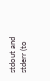stdout and stderr (to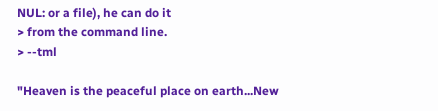NUL: or a file), he can do it
> from the command line.
> --tml

"Heaven is the peaceful place on earth...New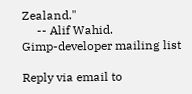Zealand."
     -- Alif Wahid.
Gimp-developer mailing list

Reply via email to